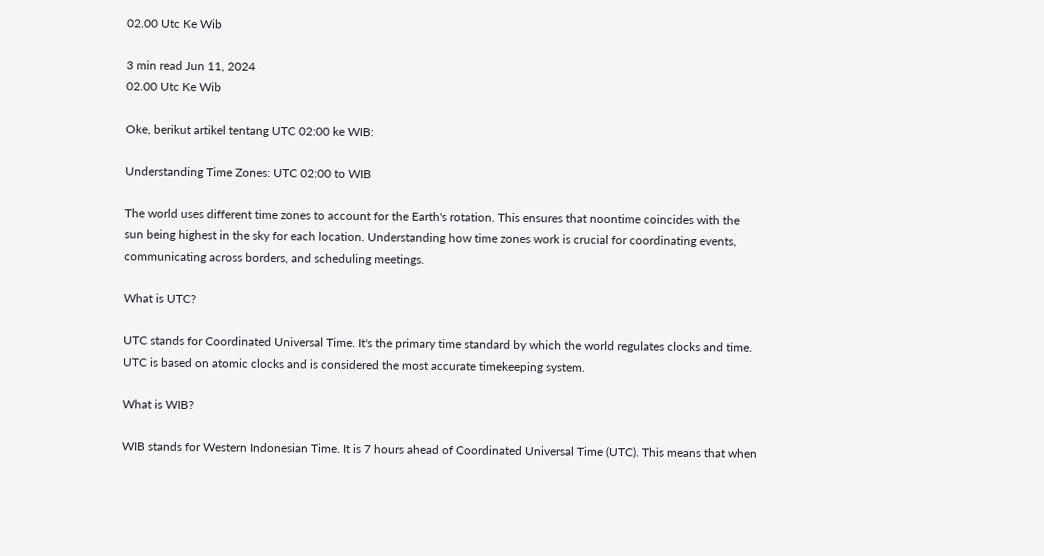02.00 Utc Ke Wib

3 min read Jun 11, 2024
02.00 Utc Ke Wib

Oke, berikut artikel tentang UTC 02:00 ke WIB:

Understanding Time Zones: UTC 02:00 to WIB

The world uses different time zones to account for the Earth's rotation. This ensures that noontime coincides with the sun being highest in the sky for each location. Understanding how time zones work is crucial for coordinating events, communicating across borders, and scheduling meetings.

What is UTC?

UTC stands for Coordinated Universal Time. It's the primary time standard by which the world regulates clocks and time. UTC is based on atomic clocks and is considered the most accurate timekeeping system.

What is WIB?

WIB stands for Western Indonesian Time. It is 7 hours ahead of Coordinated Universal Time (UTC). This means that when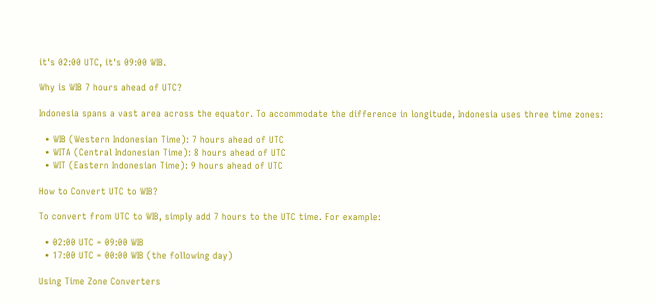it's 02:00 UTC, it's 09:00 WIB.

Why is WIB 7 hours ahead of UTC?

Indonesia spans a vast area across the equator. To accommodate the difference in longitude, Indonesia uses three time zones:

  • WIB (Western Indonesian Time): 7 hours ahead of UTC
  • WITA (Central Indonesian Time): 8 hours ahead of UTC
  • WIT (Eastern Indonesian Time): 9 hours ahead of UTC

How to Convert UTC to WIB?

To convert from UTC to WIB, simply add 7 hours to the UTC time. For example:

  • 02:00 UTC = 09:00 WIB
  • 17:00 UTC = 00:00 WIB (the following day)

Using Time Zone Converters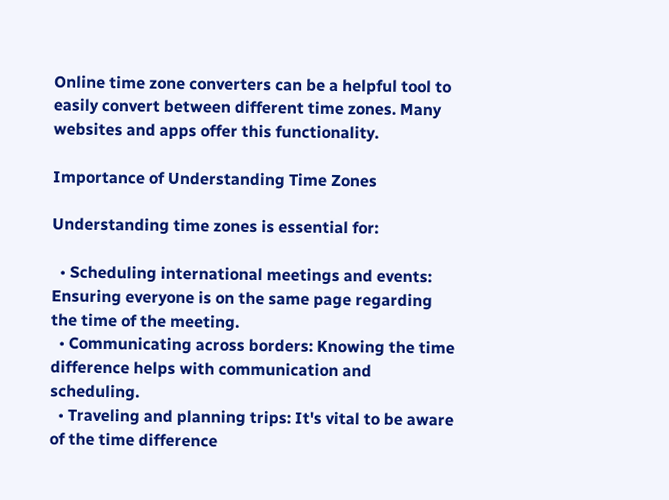Online time zone converters can be a helpful tool to easily convert between different time zones. Many websites and apps offer this functionality.

Importance of Understanding Time Zones

Understanding time zones is essential for:

  • Scheduling international meetings and events: Ensuring everyone is on the same page regarding the time of the meeting.
  • Communicating across borders: Knowing the time difference helps with communication and scheduling.
  • Traveling and planning trips: It's vital to be aware of the time difference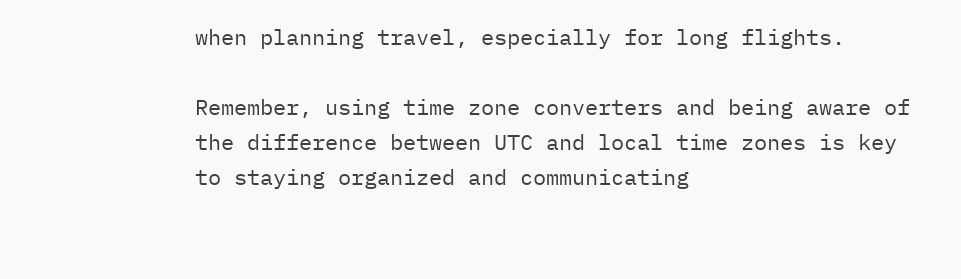when planning travel, especially for long flights.

Remember, using time zone converters and being aware of the difference between UTC and local time zones is key to staying organized and communicating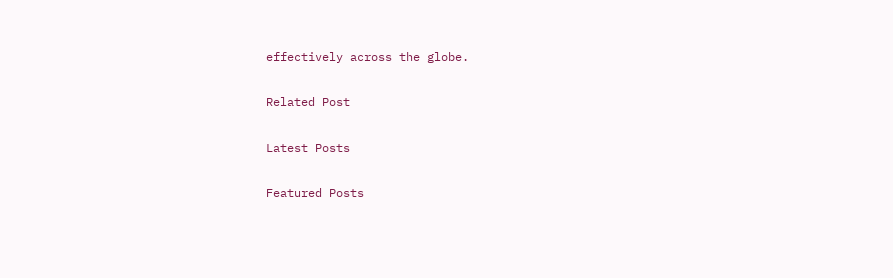effectively across the globe.

Related Post

Latest Posts

Featured Posts